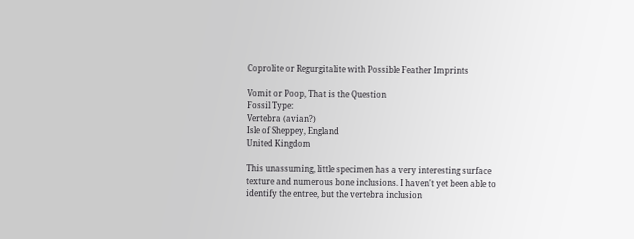Coprolite or Regurgitalite with Possible Feather Imprints

Vomit or Poop, That is the Question
Fossil Type:
Vertebra (avian?)
Isle of Sheppey, England
United Kingdom

This unassuming, little specimen has a very interesting surface texture and numerous bone inclusions. I haven't yet been able to identify the entree, but the vertebra inclusion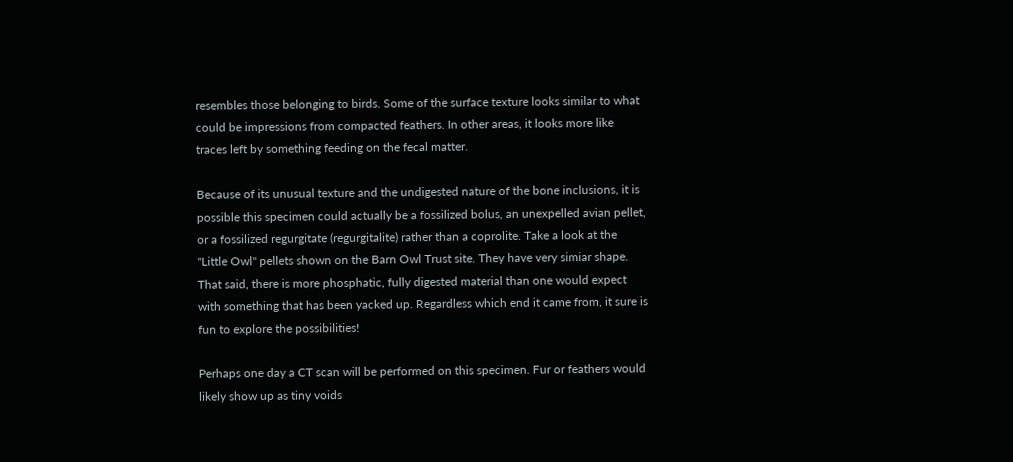resembles those belonging to birds. Some of the surface texture looks similar to what could be impressions from compacted feathers. In other areas, it looks more like traces left by something feeding on the fecal matter.

Because of its unusual texture and the undigested nature of the bone inclusions, it is possible this specimen could actually be a fossilized bolus, an unexpelled avian pellet, or a fossilized regurgitate (regurgitalite) rather than a coprolite. Take a look at the "Little Owl" pellets shown on the Barn Owl Trust site. They have very simiar shape. That said, there is more phosphatic, fully digested material than one would expect with something that has been yacked up. Regardless which end it came from, it sure is fun to explore the possibilities!

Perhaps one day a CT scan will be performed on this specimen. Fur or feathers would likely show up as tiny voids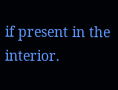if present in the interior.